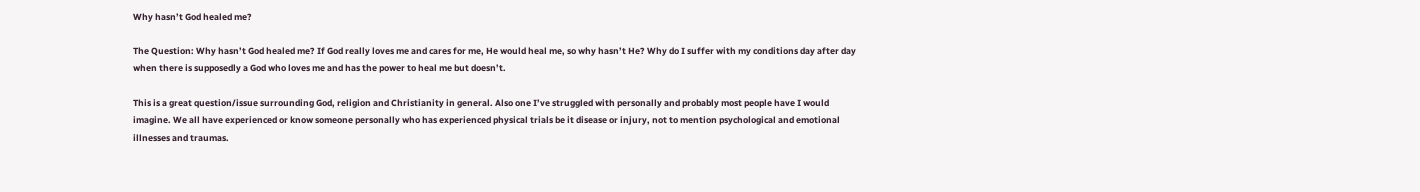Why hasn’t God healed me?

The Question: Why hasn’t God healed me? If God really loves me and cares for me, He would heal me, so why hasn’t He? Why do I suffer with my conditions day after day when there is supposedly a God who loves me and has the power to heal me but doesn’t.

This is a great question/issue surrounding God, religion and Christianity in general. Also one I’ve struggled with personally and probably most people have I would imagine. We all have experienced or know someone personally who has experienced physical trials be it disease or injury, not to mention psychological and emotional illnesses and traumas.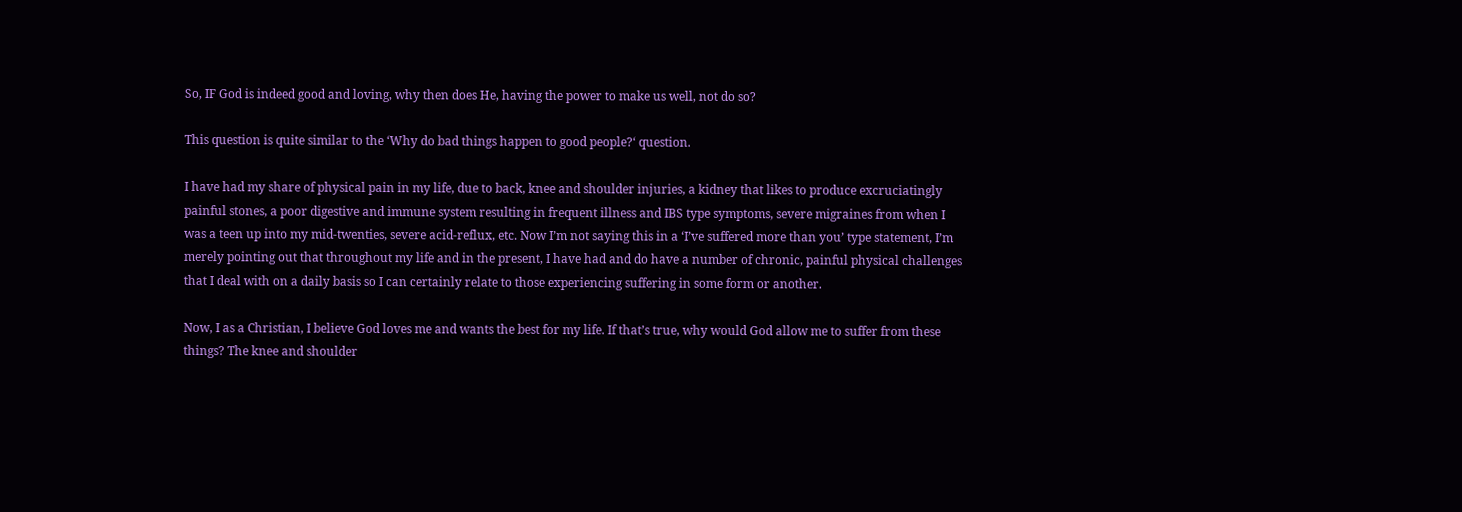So, IF God is indeed good and loving, why then does He, having the power to make us well, not do so?

This question is quite similar to the ‘Why do bad things happen to good people?‘ question.

I have had my share of physical pain in my life, due to back, knee and shoulder injuries, a kidney that likes to produce excruciatingly painful stones, a poor digestive and immune system resulting in frequent illness and IBS type symptoms, severe migraines from when I was a teen up into my mid-twenties, severe acid-reflux, etc. Now I’m not saying this in a ‘I’ve suffered more than you’ type statement, I’m merely pointing out that throughout my life and in the present, I have had and do have a number of chronic, painful physical challenges that I deal with on a daily basis so I can certainly relate to those experiencing suffering in some form or another.

Now, I as a Christian, I believe God loves me and wants the best for my life. If that’s true, why would God allow me to suffer from these things? The knee and shoulder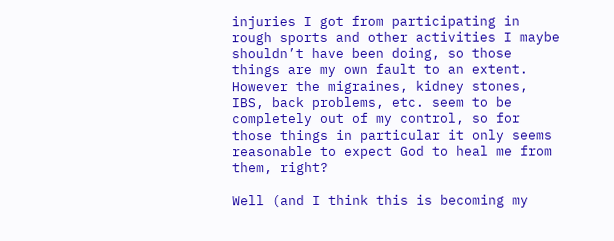injuries I got from participating in rough sports and other activities I maybe shouldn’t have been doing, so those things are my own fault to an extent. However the migraines, kidney stones, IBS, back problems, etc. seem to be completely out of my control, so for those things in particular it only seems reasonable to expect God to heal me from them, right?

Well (and I think this is becoming my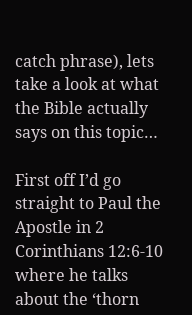catch phrase), lets take a look at what the Bible actually says on this topic…

First off I’d go straight to Paul the Apostle in 2 Corinthians 12:6-10 where he talks about the ‘thorn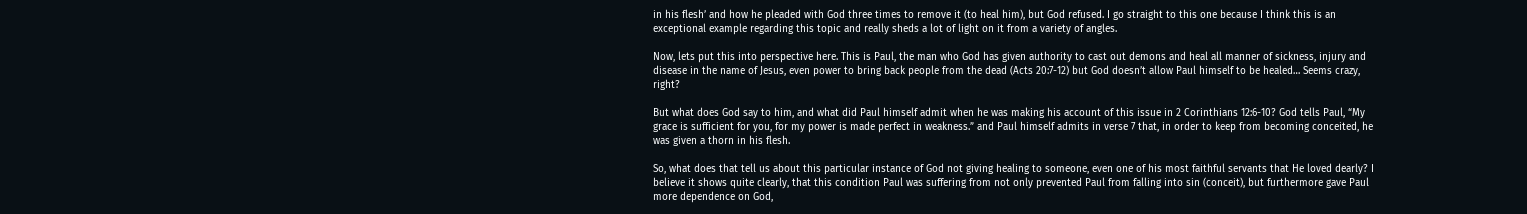in his flesh’ and how he pleaded with God three times to remove it (to heal him), but God refused. I go straight to this one because I think this is an exceptional example regarding this topic and really sheds a lot of light on it from a variety of angles.

Now, lets put this into perspective here. This is Paul, the man who God has given authority to cast out demons and heal all manner of sickness, injury and disease in the name of Jesus, even power to bring back people from the dead (Acts 20:7-12) but God doesn’t allow Paul himself to be healed… Seems crazy, right?

But what does God say to him, and what did Paul himself admit when he was making his account of this issue in 2 Corinthians 12:6-10? God tells Paul, “My grace is sufficient for you, for my power is made perfect in weakness.” and Paul himself admits in verse 7 that, in order to keep from becoming conceited, he was given a thorn in his flesh.

So, what does that tell us about this particular instance of God not giving healing to someone, even one of his most faithful servants that He loved dearly? I believe it shows quite clearly, that this condition Paul was suffering from not only prevented Paul from falling into sin (conceit), but furthermore gave Paul more dependence on God,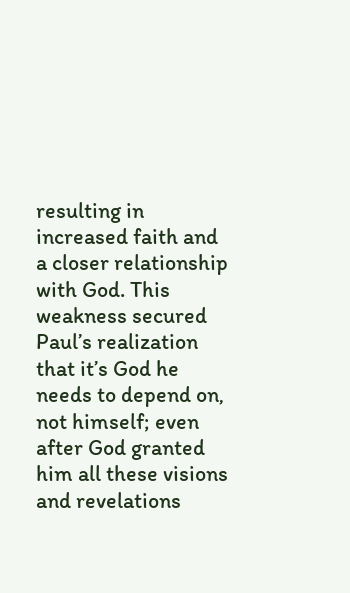resulting in increased faith and a closer relationship with God. This weakness secured Paul’s realization that it’s God he needs to depend on, not himself; even after God granted him all these visions and revelations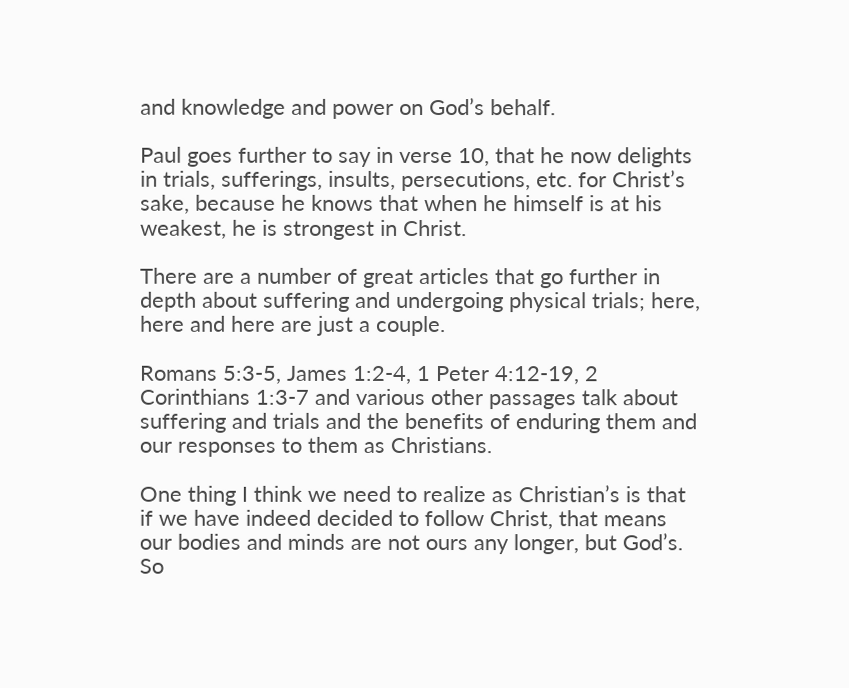and knowledge and power on God’s behalf.

Paul goes further to say in verse 10, that he now delights in trials, sufferings, insults, persecutions, etc. for Christ’s sake, because he knows that when he himself is at his weakest, he is strongest in Christ.

There are a number of great articles that go further in depth about suffering and undergoing physical trials; here, here and here are just a couple.

Romans 5:3-5, James 1:2-4, 1 Peter 4:12-19, 2 Corinthians 1:3-7 and various other passages talk about suffering and trials and the benefits of enduring them and our responses to them as Christians.

One thing I think we need to realize as Christian’s is that if we have indeed decided to follow Christ, that means our bodies and minds are not ours any longer, but God’s. So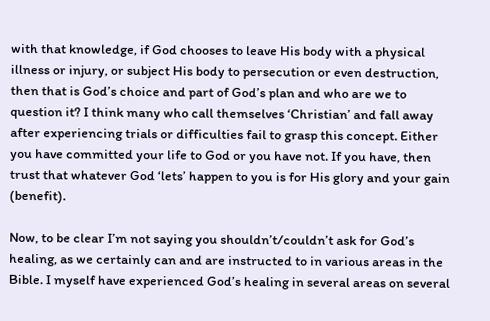with that knowledge, if God chooses to leave His body with a physical illness or injury, or subject His body to persecution or even destruction, then that is God’s choice and part of God’s plan and who are we to question it? I think many who call themselves ‘Christian’ and fall away after experiencing trials or difficulties fail to grasp this concept. Either you have committed your life to God or you have not. If you have, then trust that whatever God ‘lets’ happen to you is for His glory and your gain (benefit).

Now, to be clear I’m not saying you shouldn’t/couldn’t ask for God’s healing, as we certainly can and are instructed to in various areas in the Bible. I myself have experienced God’s healing in several areas on several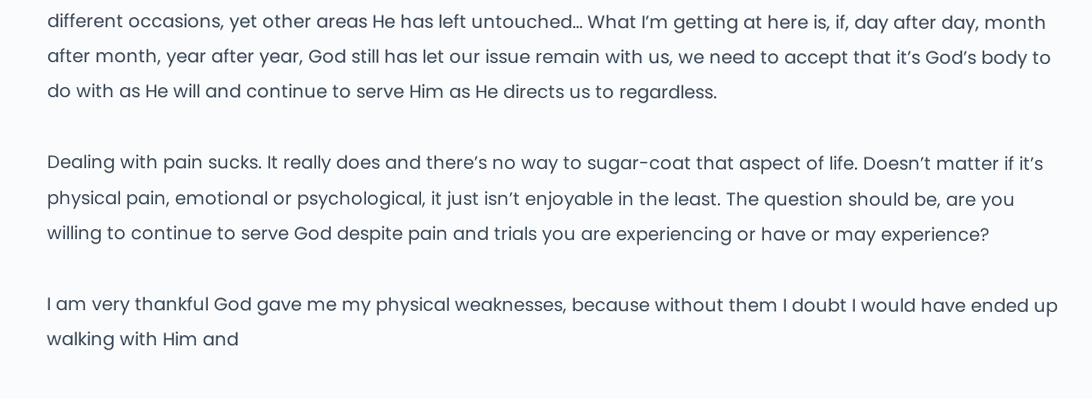different occasions, yet other areas He has left untouched… What I’m getting at here is, if, day after day, month after month, year after year, God still has let our issue remain with us, we need to accept that it’s God’s body to do with as He will and continue to serve Him as He directs us to regardless.

Dealing with pain sucks. It really does and there’s no way to sugar-coat that aspect of life. Doesn’t matter if it’s physical pain, emotional or psychological, it just isn’t enjoyable in the least. The question should be, are you willing to continue to serve God despite pain and trials you are experiencing or have or may experience?

I am very thankful God gave me my physical weaknesses, because without them I doubt I would have ended up walking with Him and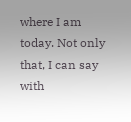where I am today. Not only that, I can say with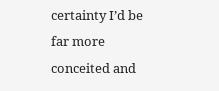certainty I’d be far more conceited and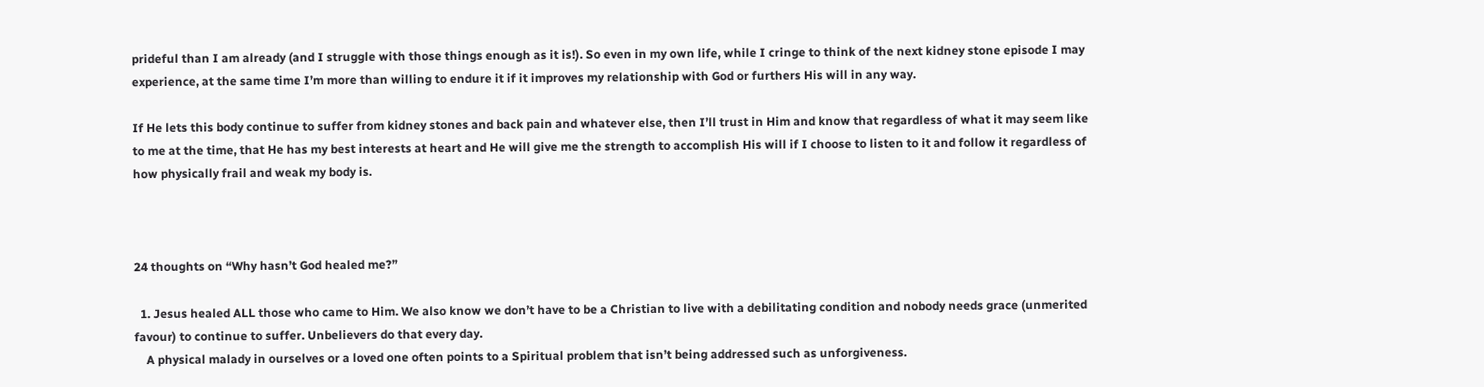prideful than I am already (and I struggle with those things enough as it is!). So even in my own life, while I cringe to think of the next kidney stone episode I may experience, at the same time I’m more than willing to endure it if it improves my relationship with God or furthers His will in any way.

If He lets this body continue to suffer from kidney stones and back pain and whatever else, then I’ll trust in Him and know that regardless of what it may seem like to me at the time, that He has my best interests at heart and He will give me the strength to accomplish His will if I choose to listen to it and follow it regardless of how physically frail and weak my body is.



24 thoughts on “Why hasn’t God healed me?”

  1. Jesus healed ALL those who came to Him. We also know we don’t have to be a Christian to live with a debilitating condition and nobody needs grace (unmerited favour) to continue to suffer. Unbelievers do that every day.
    A physical malady in ourselves or a loved one often points to a Spiritual problem that isn’t being addressed such as unforgiveness.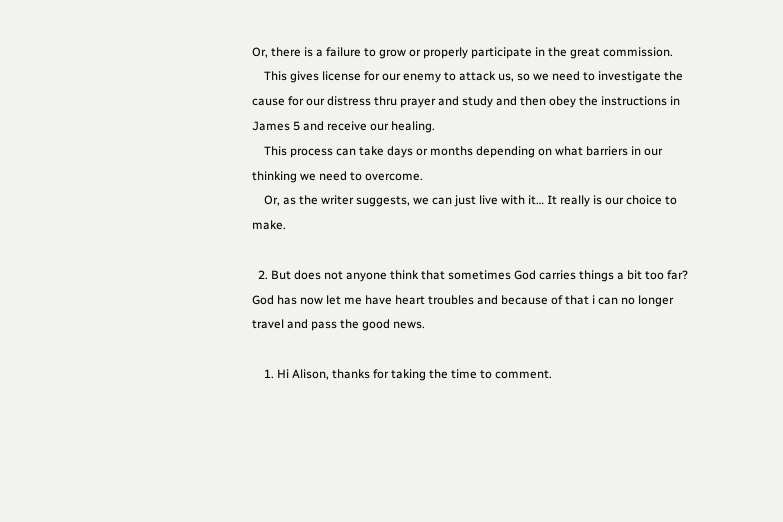Or, there is a failure to grow or properly participate in the great commission.
    This gives license for our enemy to attack us, so we need to investigate the cause for our distress thru prayer and study and then obey the instructions in James 5 and receive our healing.
    This process can take days or months depending on what barriers in our thinking we need to overcome.
    Or, as the writer suggests, we can just live with it… It really is our choice to make.

  2. But does not anyone think that sometimes God carries things a bit too far? God has now let me have heart troubles and because of that i can no longer travel and pass the good news.

    1. Hi Alison, thanks for taking the time to comment.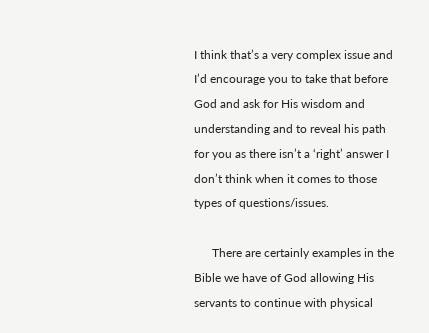I think that’s a very complex issue and I’d encourage you to take that before God and ask for His wisdom and understanding and to reveal his path for you as there isn’t a ‘right’ answer I don’t think when it comes to those types of questions/issues.

      There are certainly examples in the Bible we have of God allowing His servants to continue with physical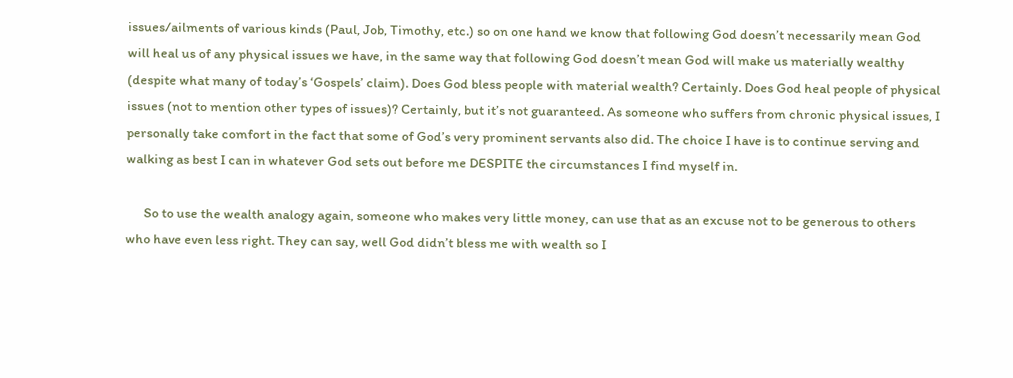issues/ailments of various kinds (Paul, Job, Timothy, etc.) so on one hand we know that following God doesn’t necessarily mean God will heal us of any physical issues we have, in the same way that following God doesn’t mean God will make us materially wealthy (despite what many of today’s ‘Gospels’ claim). Does God bless people with material wealth? Certainly. Does God heal people of physical issues (not to mention other types of issues)? Certainly, but it’s not guaranteed. As someone who suffers from chronic physical issues, I personally take comfort in the fact that some of God’s very prominent servants also did. The choice I have is to continue serving and walking as best I can in whatever God sets out before me DESPITE the circumstances I find myself in.

      So to use the wealth analogy again, someone who makes very little money, can use that as an excuse not to be generous to others who have even less right. They can say, well God didn’t bless me with wealth so I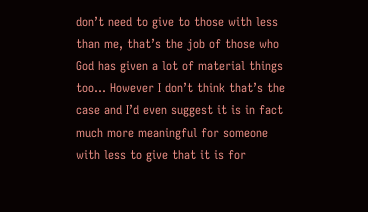don’t need to give to those with less than me, that’s the job of those who God has given a lot of material things too… However I don’t think that’s the case and I’d even suggest it is in fact much more meaningful for someone with less to give that it is for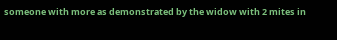someone with more as demonstrated by the widow with 2 mites in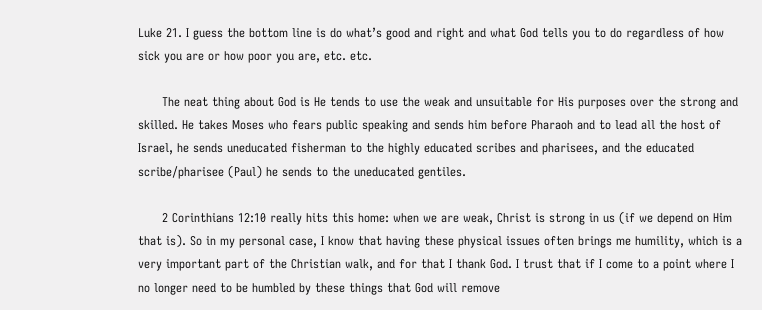Luke 21. I guess the bottom line is do what’s good and right and what God tells you to do regardless of how sick you are or how poor you are, etc. etc.

      The neat thing about God is He tends to use the weak and unsuitable for His purposes over the strong and skilled. He takes Moses who fears public speaking and sends him before Pharaoh and to lead all the host of Israel, he sends uneducated fisherman to the highly educated scribes and pharisees, and the educated scribe/pharisee (Paul) he sends to the uneducated gentiles.

      2 Corinthians 12:10 really hits this home: when we are weak, Christ is strong in us (if we depend on Him that is). So in my personal case, I know that having these physical issues often brings me humility, which is a very important part of the Christian walk, and for that I thank God. I trust that if I come to a point where I no longer need to be humbled by these things that God will remove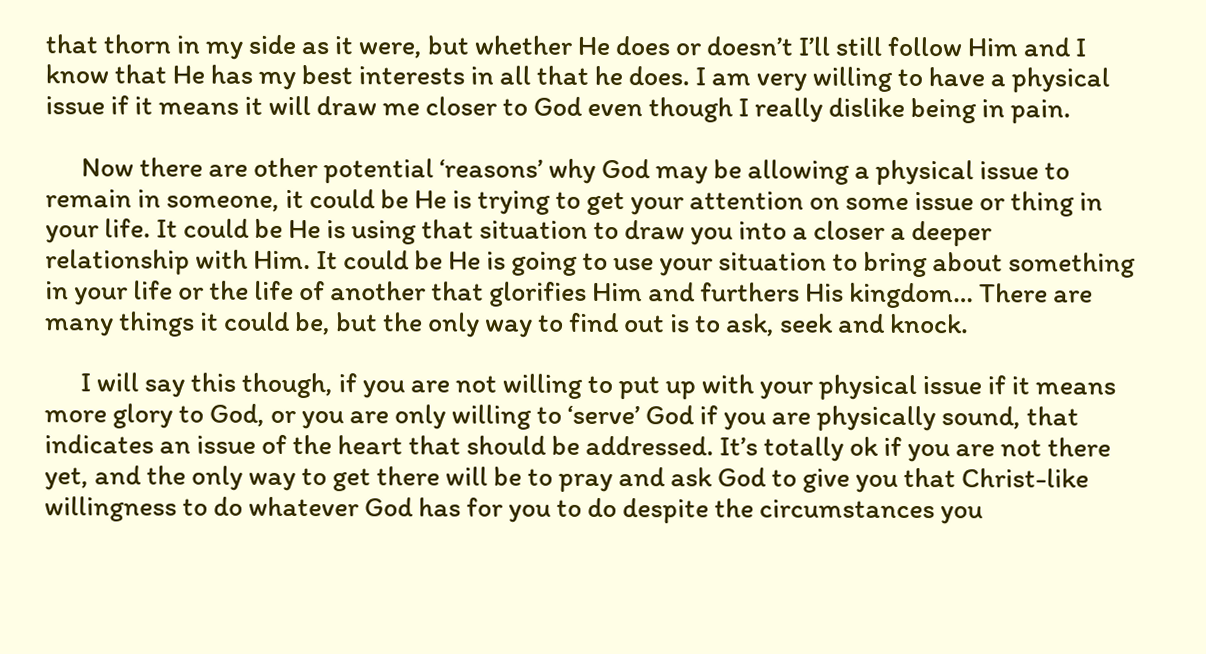that thorn in my side as it were, but whether He does or doesn’t I’ll still follow Him and I know that He has my best interests in all that he does. I am very willing to have a physical issue if it means it will draw me closer to God even though I really dislike being in pain.

      Now there are other potential ‘reasons’ why God may be allowing a physical issue to remain in someone, it could be He is trying to get your attention on some issue or thing in your life. It could be He is using that situation to draw you into a closer a deeper relationship with Him. It could be He is going to use your situation to bring about something in your life or the life of another that glorifies Him and furthers His kingdom… There are many things it could be, but the only way to find out is to ask, seek and knock.

      I will say this though, if you are not willing to put up with your physical issue if it means more glory to God, or you are only willing to ‘serve’ God if you are physically sound, that indicates an issue of the heart that should be addressed. It’s totally ok if you are not there yet, and the only way to get there will be to pray and ask God to give you that Christ-like willingness to do whatever God has for you to do despite the circumstances you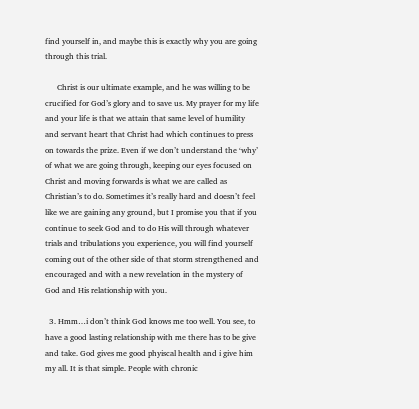find yourself in, and maybe this is exactly why you are going through this trial.

      Christ is our ultimate example, and he was willing to be crucified for God’s glory and to save us. My prayer for my life and your life is that we attain that same level of humility and servant heart that Christ had which continues to press on towards the prize. Even if we don’t understand the ‘why’ of what we are going through, keeping our eyes focused on Christ and moving forwards is what we are called as Christian’s to do. Sometimes it’s really hard and doesn’t feel like we are gaining any ground, but I promise you that if you continue to seek God and to do His will through whatever trials and tribulations you experience, you will find yourself coming out of the other side of that storm strengthened and encouraged and with a new revelation in the mystery of God and His relationship with you.

  3. Hmm…i don’t think God knows me too well. You see, to have a good lasting relationship with me there has to be give and take. God gives me good phyiscal health and i give him my all. It is that simple. People with chronic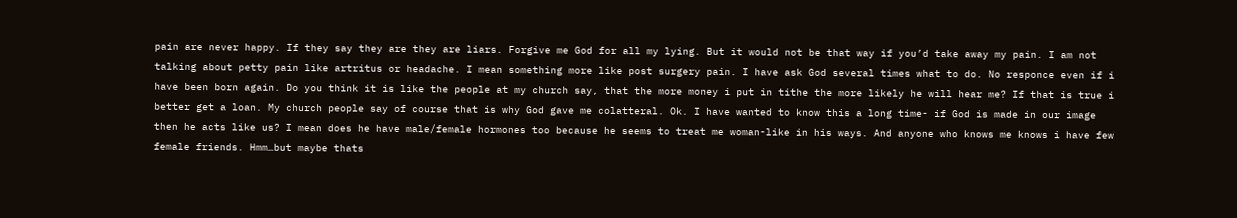pain are never happy. If they say they are they are liars. Forgive me God for all my lying. But it would not be that way if you’d take away my pain. I am not talking about petty pain like artritus or headache. I mean something more like post surgery pain. I have ask God several times what to do. No responce even if i have been born again. Do you think it is like the people at my church say, that the more money i put in tithe the more likely he will hear me? If that is true i better get a loan. My church people say of course that is why God gave me colatteral. Ok. I have wanted to know this a long time- if God is made in our image then he acts like us? I mean does he have male/female hormones too because he seems to treat me woman-like in his ways. And anyone who knows me knows i have few female friends. Hmm…but maybe thats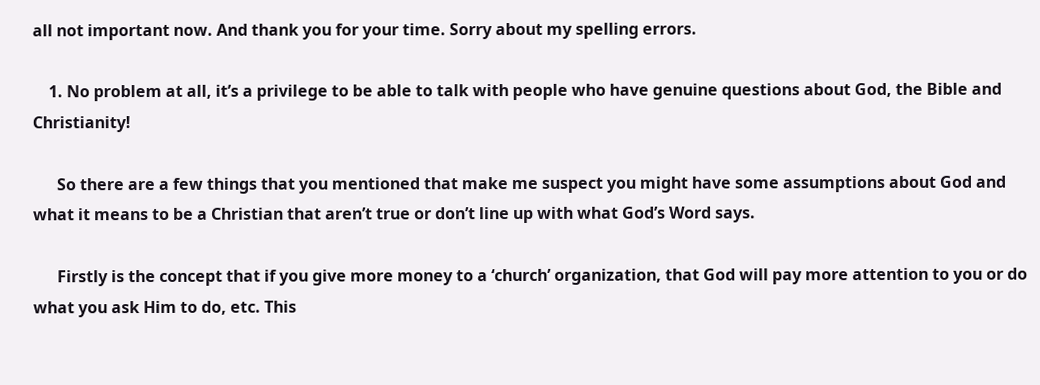all not important now. And thank you for your time. Sorry about my spelling errors.

    1. No problem at all, it’s a privilege to be able to talk with people who have genuine questions about God, the Bible and Christianity!

      So there are a few things that you mentioned that make me suspect you might have some assumptions about God and what it means to be a Christian that aren’t true or don’t line up with what God’s Word says.

      Firstly is the concept that if you give more money to a ‘church’ organization, that God will pay more attention to you or do what you ask Him to do, etc. This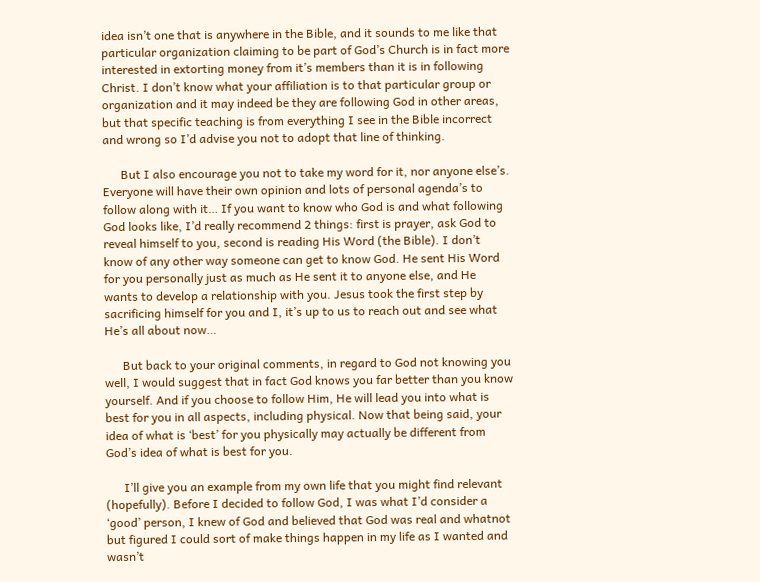idea isn’t one that is anywhere in the Bible, and it sounds to me like that particular organization claiming to be part of God’s Church is in fact more interested in extorting money from it’s members than it is in following Christ. I don’t know what your affiliation is to that particular group or organization and it may indeed be they are following God in other areas, but that specific teaching is from everything I see in the Bible incorrect and wrong so I’d advise you not to adopt that line of thinking.

      But I also encourage you not to take my word for it, nor anyone else’s. Everyone will have their own opinion and lots of personal agenda’s to follow along with it… If you want to know who God is and what following God looks like, I’d really recommend 2 things: first is prayer, ask God to reveal himself to you, second is reading His Word (the Bible). I don’t know of any other way someone can get to know God. He sent His Word for you personally just as much as He sent it to anyone else, and He wants to develop a relationship with you. Jesus took the first step by sacrificing himself for you and I, it’s up to us to reach out and see what He’s all about now…

      But back to your original comments, in regard to God not knowing you well, I would suggest that in fact God knows you far better than you know yourself. And if you choose to follow Him, He will lead you into what is best for you in all aspects, including physical. Now that being said, your idea of what is ‘best’ for you physically may actually be different from God’s idea of what is best for you.

      I’ll give you an example from my own life that you might find relevant (hopefully). Before I decided to follow God, I was what I’d consider a ‘good’ person, I knew of God and believed that God was real and whatnot but figured I could sort of make things happen in my life as I wanted and wasn’t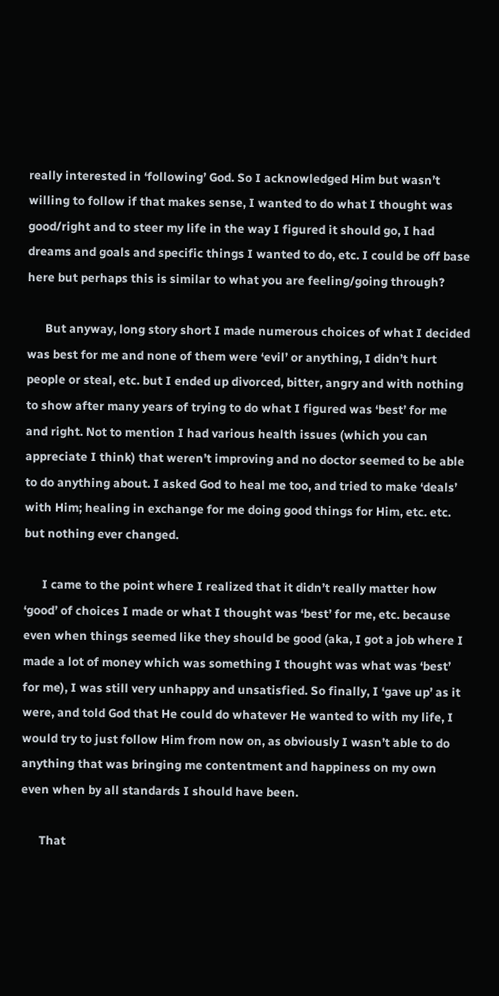really interested in ‘following’ God. So I acknowledged Him but wasn’t willing to follow if that makes sense, I wanted to do what I thought was good/right and to steer my life in the way I figured it should go, I had dreams and goals and specific things I wanted to do, etc. I could be off base here but perhaps this is similar to what you are feeling/going through?

      But anyway, long story short I made numerous choices of what I decided was best for me and none of them were ‘evil’ or anything, I didn’t hurt people or steal, etc. but I ended up divorced, bitter, angry and with nothing to show after many years of trying to do what I figured was ‘best’ for me and right. Not to mention I had various health issues (which you can appreciate I think) that weren’t improving and no doctor seemed to be able to do anything about. I asked God to heal me too, and tried to make ‘deals’ with Him; healing in exchange for me doing good things for Him, etc. etc. but nothing ever changed.

      I came to the point where I realized that it didn’t really matter how ‘good’ of choices I made or what I thought was ‘best’ for me, etc. because even when things seemed like they should be good (aka, I got a job where I made a lot of money which was something I thought was what was ‘best’ for me), I was still very unhappy and unsatisfied. So finally, I ‘gave up’ as it were, and told God that He could do whatever He wanted to with my life, I would try to just follow Him from now on, as obviously I wasn’t able to do anything that was bringing me contentment and happiness on my own even when by all standards I should have been.

      That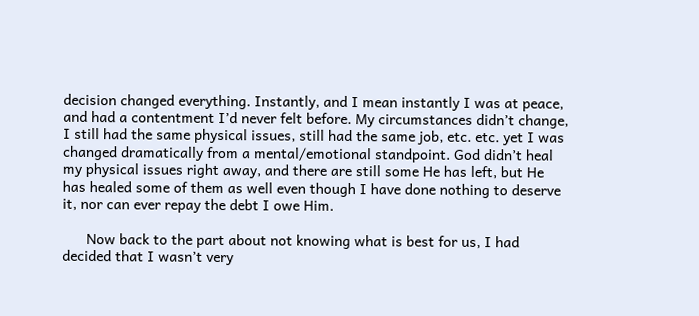decision changed everything. Instantly, and I mean instantly I was at peace, and had a contentment I’d never felt before. My circumstances didn’t change, I still had the same physical issues, still had the same job, etc. etc. yet I was changed dramatically from a mental/emotional standpoint. God didn’t heal my physical issues right away, and there are still some He has left, but He has healed some of them as well even though I have done nothing to deserve it, nor can ever repay the debt I owe Him.

      Now back to the part about not knowing what is best for us, I had decided that I wasn’t very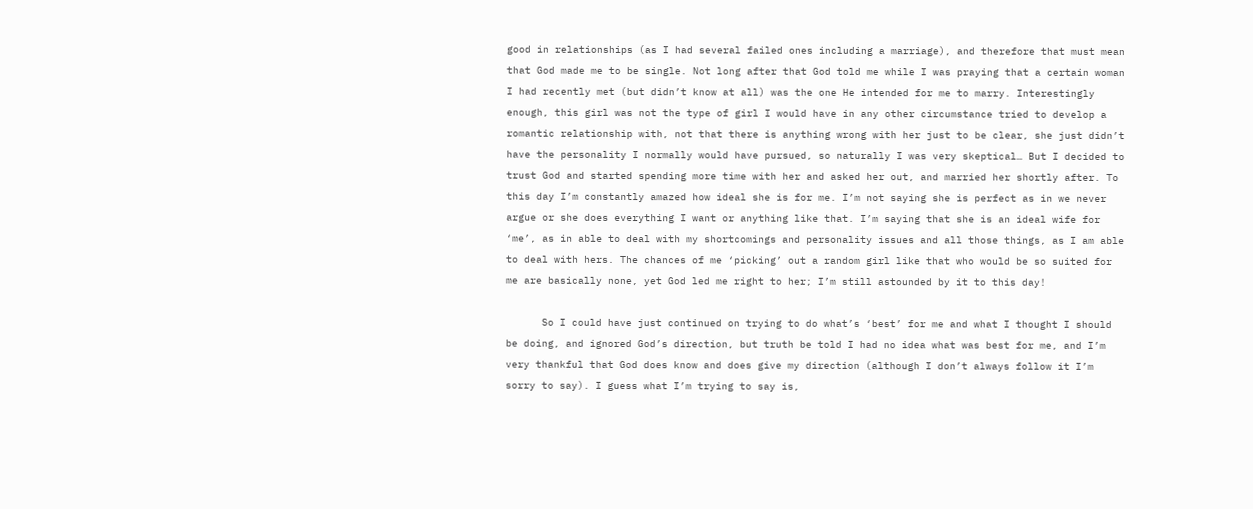good in relationships (as I had several failed ones including a marriage), and therefore that must mean that God made me to be single. Not long after that God told me while I was praying that a certain woman I had recently met (but didn’t know at all) was the one He intended for me to marry. Interestingly enough, this girl was not the type of girl I would have in any other circumstance tried to develop a romantic relationship with, not that there is anything wrong with her just to be clear, she just didn’t have the personality I normally would have pursued, so naturally I was very skeptical… But I decided to trust God and started spending more time with her and asked her out, and married her shortly after. To this day I’m constantly amazed how ideal she is for me. I’m not saying she is perfect as in we never argue or she does everything I want or anything like that. I’m saying that she is an ideal wife for ‘me’, as in able to deal with my shortcomings and personality issues and all those things, as I am able to deal with hers. The chances of me ‘picking’ out a random girl like that who would be so suited for me are basically none, yet God led me right to her; I’m still astounded by it to this day!

      So I could have just continued on trying to do what’s ‘best’ for me and what I thought I should be doing, and ignored God’s direction, but truth be told I had no idea what was best for me, and I’m very thankful that God does know and does give my direction (although I don’t always follow it I’m sorry to say). I guess what I’m trying to say is,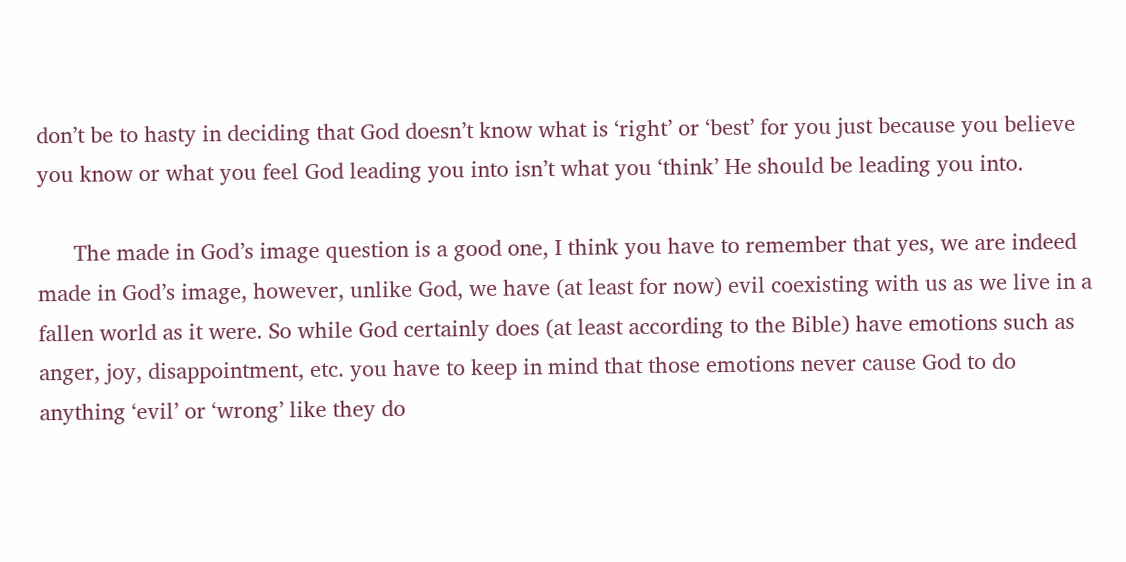don’t be to hasty in deciding that God doesn’t know what is ‘right’ or ‘best’ for you just because you believe you know or what you feel God leading you into isn’t what you ‘think’ He should be leading you into.

      The made in God’s image question is a good one, I think you have to remember that yes, we are indeed made in God’s image, however, unlike God, we have (at least for now) evil coexisting with us as we live in a fallen world as it were. So while God certainly does (at least according to the Bible) have emotions such as anger, joy, disappointment, etc. you have to keep in mind that those emotions never cause God to do anything ‘evil’ or ‘wrong’ like they do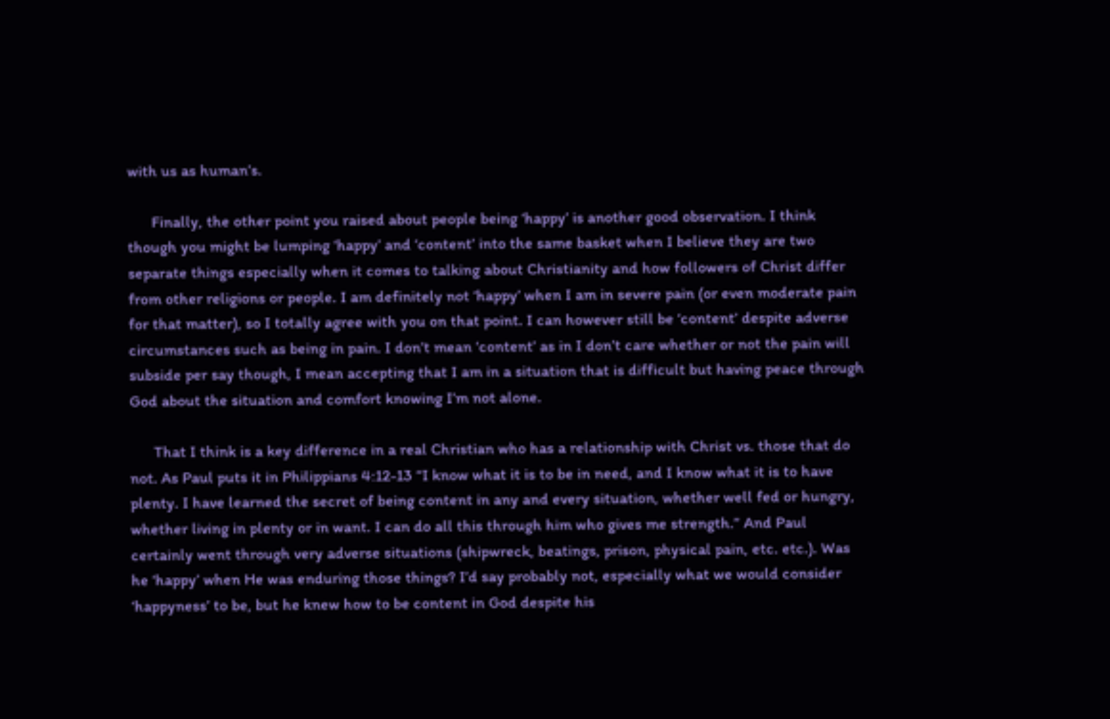with us as human’s.

      Finally, the other point you raised about people being ‘happy’ is another good observation. I think though you might be lumping ‘happy’ and ‘content’ into the same basket when I believe they are two separate things especially when it comes to talking about Christianity and how followers of Christ differ from other religions or people. I am definitely not ‘happy’ when I am in severe pain (or even moderate pain for that matter), so I totally agree with you on that point. I can however still be ‘content’ despite adverse circumstances such as being in pain. I don’t mean ‘content’ as in I don’t care whether or not the pain will subside per say though, I mean accepting that I am in a situation that is difficult but having peace through God about the situation and comfort knowing I’m not alone.

      That I think is a key difference in a real Christian who has a relationship with Christ vs. those that do not. As Paul puts it in Philippians 4:12-13 “I know what it is to be in need, and I know what it is to have plenty. I have learned the secret of being content in any and every situation, whether well fed or hungry, whether living in plenty or in want. I can do all this through him who gives me strength.” And Paul certainly went through very adverse situations (shipwreck, beatings, prison, physical pain, etc. etc.). Was he ‘happy’ when He was enduring those things? I’d say probably not, especially what we would consider ‘happyness’ to be, but he knew how to be content in God despite his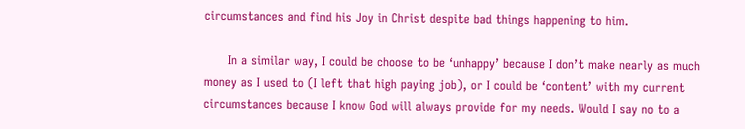circumstances and find his Joy in Christ despite bad things happening to him.

      In a similar way, I could be choose to be ‘unhappy’ because I don’t make nearly as much money as I used to (I left that high paying job), or I could be ‘content’ with my current circumstances because I know God will always provide for my needs. Would I say no to a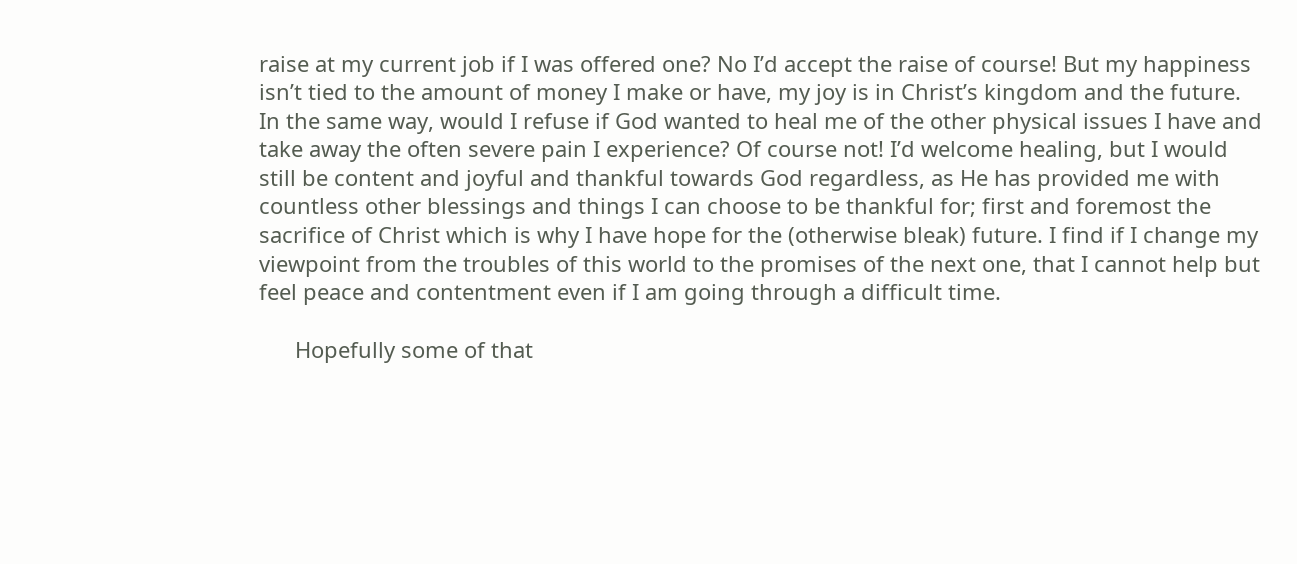raise at my current job if I was offered one? No I’d accept the raise of course! But my happiness isn’t tied to the amount of money I make or have, my joy is in Christ’s kingdom and the future. In the same way, would I refuse if God wanted to heal me of the other physical issues I have and take away the often severe pain I experience? Of course not! I’d welcome healing, but I would still be content and joyful and thankful towards God regardless, as He has provided me with countless other blessings and things I can choose to be thankful for; first and foremost the sacrifice of Christ which is why I have hope for the (otherwise bleak) future. I find if I change my viewpoint from the troubles of this world to the promises of the next one, that I cannot help but feel peace and contentment even if I am going through a difficult time.

      Hopefully some of that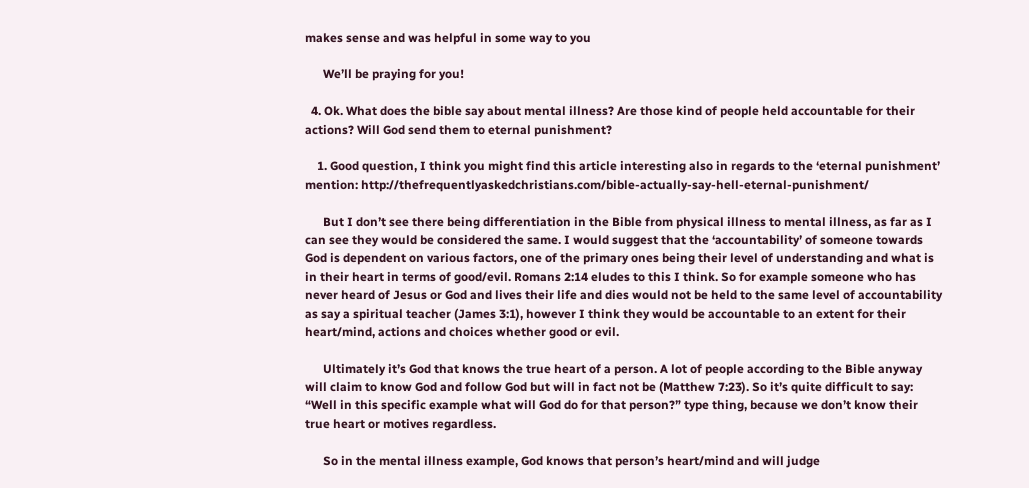makes sense and was helpful in some way to you

      We’ll be praying for you!

  4. Ok. What does the bible say about mental illness? Are those kind of people held accountable for their actions? Will God send them to eternal punishment?

    1. Good question, I think you might find this article interesting also in regards to the ‘eternal punishment’ mention: http://thefrequentlyaskedchristians.com/bible-actually-say-hell-eternal-punishment/

      But I don’t see there being differentiation in the Bible from physical illness to mental illness, as far as I can see they would be considered the same. I would suggest that the ‘accountability’ of someone towards God is dependent on various factors, one of the primary ones being their level of understanding and what is in their heart in terms of good/evil. Romans 2:14 eludes to this I think. So for example someone who has never heard of Jesus or God and lives their life and dies would not be held to the same level of accountability as say a spiritual teacher (James 3:1), however I think they would be accountable to an extent for their heart/mind, actions and choices whether good or evil.

      Ultimately it’s God that knows the true heart of a person. A lot of people according to the Bible anyway will claim to know God and follow God but will in fact not be (Matthew 7:23). So it’s quite difficult to say: “Well in this specific example what will God do for that person?” type thing, because we don’t know their true heart or motives regardless.

      So in the mental illness example, God knows that person’s heart/mind and will judge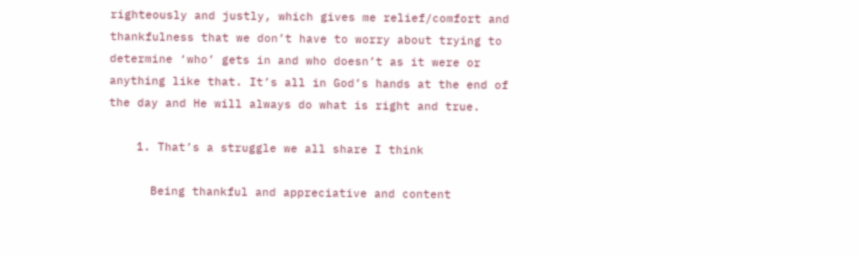righteously and justly, which gives me relief/comfort and thankfulness that we don’t have to worry about trying to determine ‘who’ gets in and who doesn’t as it were or anything like that. It’s all in God’s hands at the end of the day and He will always do what is right and true.

    1. That’s a struggle we all share I think

      Being thankful and appreciative and content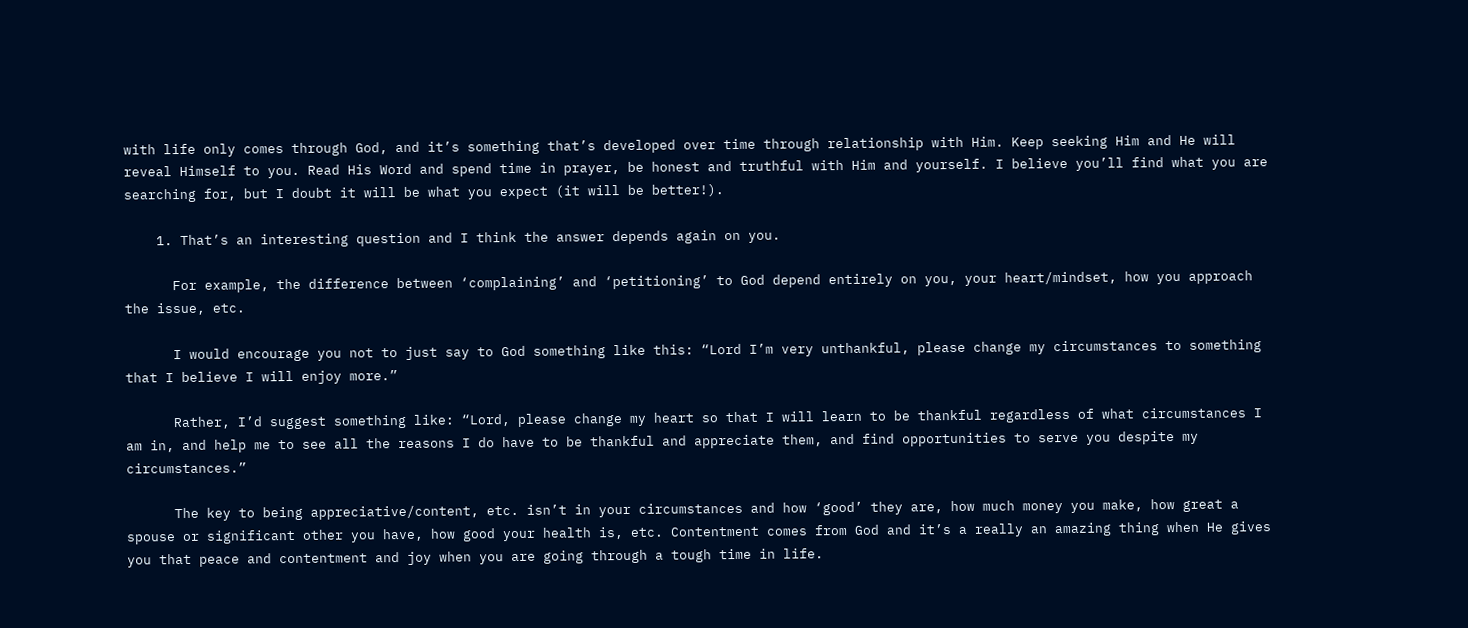with life only comes through God, and it’s something that’s developed over time through relationship with Him. Keep seeking Him and He will reveal Himself to you. Read His Word and spend time in prayer, be honest and truthful with Him and yourself. I believe you’ll find what you are searching for, but I doubt it will be what you expect (it will be better!).

    1. That’s an interesting question and I think the answer depends again on you.

      For example, the difference between ‘complaining’ and ‘petitioning’ to God depend entirely on you, your heart/mindset, how you approach the issue, etc.

      I would encourage you not to just say to God something like this: “Lord I’m very unthankful, please change my circumstances to something that I believe I will enjoy more.”

      Rather, I’d suggest something like: “Lord, please change my heart so that I will learn to be thankful regardless of what circumstances I am in, and help me to see all the reasons I do have to be thankful and appreciate them, and find opportunities to serve you despite my circumstances.”

      The key to being appreciative/content, etc. isn’t in your circumstances and how ‘good’ they are, how much money you make, how great a spouse or significant other you have, how good your health is, etc. Contentment comes from God and it’s a really an amazing thing when He gives you that peace and contentment and joy when you are going through a tough time in life.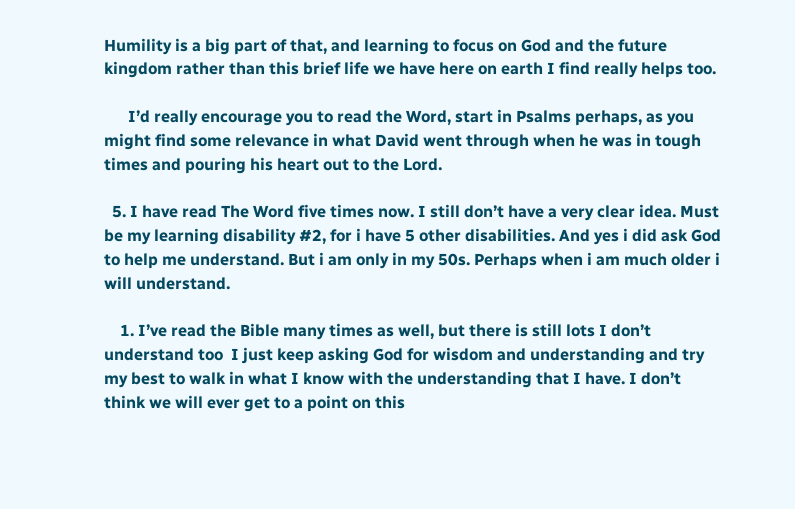Humility is a big part of that, and learning to focus on God and the future kingdom rather than this brief life we have here on earth I find really helps too.

      I’d really encourage you to read the Word, start in Psalms perhaps, as you might find some relevance in what David went through when he was in tough times and pouring his heart out to the Lord.

  5. I have read The Word five times now. I still don’t have a very clear idea. Must be my learning disability #2, for i have 5 other disabilities. And yes i did ask God to help me understand. But i am only in my 50s. Perhaps when i am much older i will understand.

    1. I’ve read the Bible many times as well, but there is still lots I don’t understand too  I just keep asking God for wisdom and understanding and try my best to walk in what I know with the understanding that I have. I don’t think we will ever get to a point on this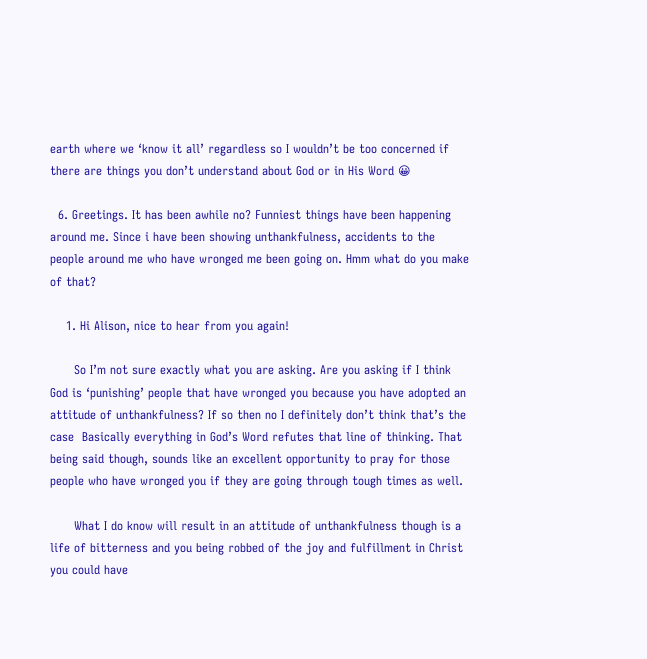earth where we ‘know it all’ regardless so I wouldn’t be too concerned if there are things you don’t understand about God or in His Word 😀

  6. Greetings. It has been awhile no? Funniest things have been happening around me. Since i have been showing unthankfulness, accidents to the people around me who have wronged me been going on. Hmm what do you make of that?

    1. Hi Alison, nice to hear from you again!

      So I’m not sure exactly what you are asking. Are you asking if I think God is ‘punishing’ people that have wronged you because you have adopted an attitude of unthankfulness? If so then no I definitely don’t think that’s the case  Basically everything in God’s Word refutes that line of thinking. That being said though, sounds like an excellent opportunity to pray for those people who have wronged you if they are going through tough times as well.

      What I do know will result in an attitude of unthankfulness though is a life of bitterness and you being robbed of the joy and fulfillment in Christ you could have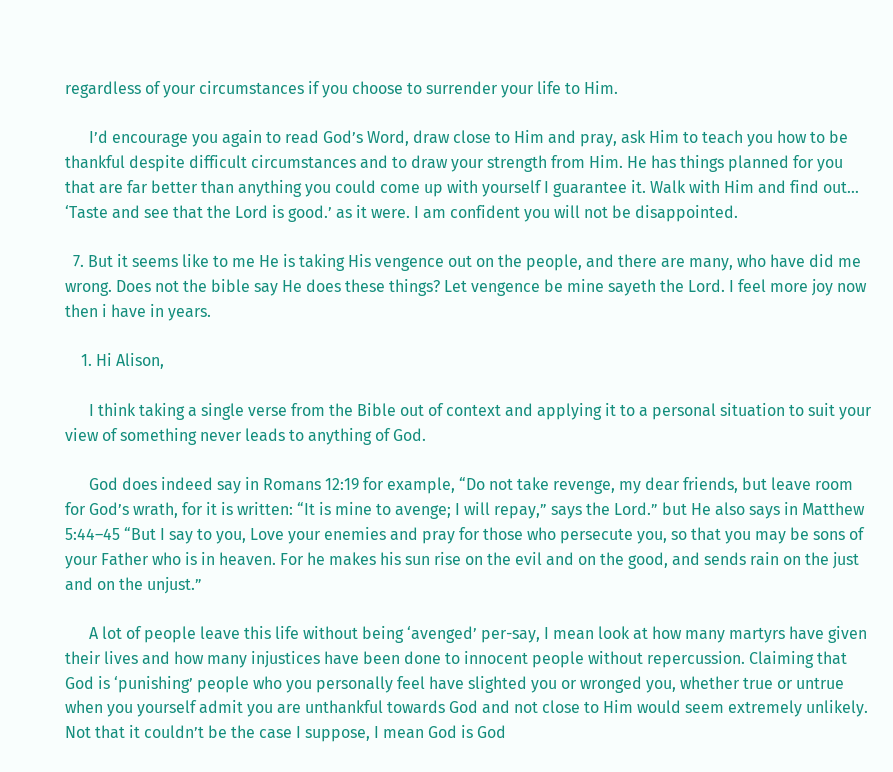regardless of your circumstances if you choose to surrender your life to Him.

      I’d encourage you again to read God’s Word, draw close to Him and pray, ask Him to teach you how to be thankful despite difficult circumstances and to draw your strength from Him. He has things planned for you that are far better than anything you could come up with yourself I guarantee it. Walk with Him and find out… ‘Taste and see that the Lord is good.’ as it were. I am confident you will not be disappointed.

  7. But it seems like to me He is taking His vengence out on the people, and there are many, who have did me wrong. Does not the bible say He does these things? Let vengence be mine sayeth the Lord. I feel more joy now then i have in years.

    1. Hi Alison,

      I think taking a single verse from the Bible out of context and applying it to a personal situation to suit your view of something never leads to anything of God.

      God does indeed say in Romans 12:19 for example, “Do not take revenge, my dear friends, but leave room for God’s wrath, for it is written: “It is mine to avenge; I will repay,” says the Lord.” but He also says in Matthew 5:44–45 “But I say to you, Love your enemies and pray for those who persecute you, so that you may be sons of your Father who is in heaven. For he makes his sun rise on the evil and on the good, and sends rain on the just and on the unjust.”

      A lot of people leave this life without being ‘avenged’ per-say, I mean look at how many martyrs have given their lives and how many injustices have been done to innocent people without repercussion. Claiming that God is ‘punishing’ people who you personally feel have slighted you or wronged you, whether true or untrue when you yourself admit you are unthankful towards God and not close to Him would seem extremely unlikely. Not that it couldn’t be the case I suppose, I mean God is God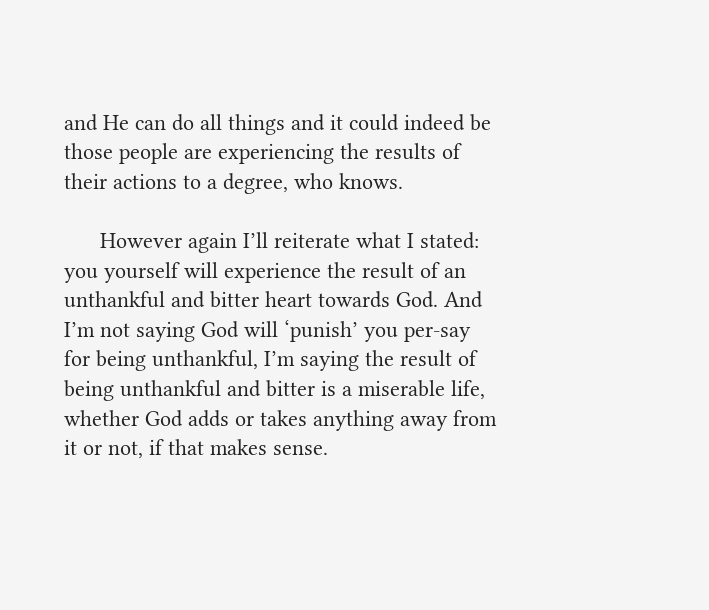and He can do all things and it could indeed be those people are experiencing the results of their actions to a degree, who knows.

      However again I’ll reiterate what I stated: you yourself will experience the result of an unthankful and bitter heart towards God. And I’m not saying God will ‘punish’ you per-say for being unthankful, I’m saying the result of being unthankful and bitter is a miserable life, whether God adds or takes anything away from it or not, if that makes sense.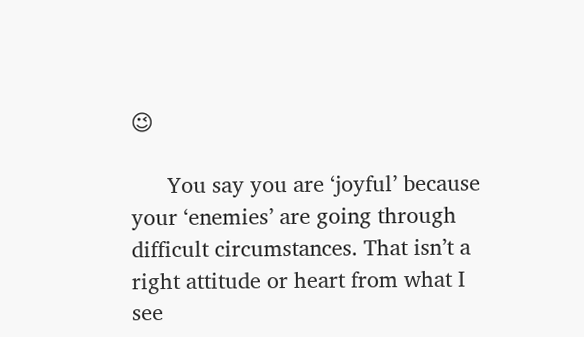😉

      You say you are ‘joyful’ because your ‘enemies’ are going through difficult circumstances. That isn’t a right attitude or heart from what I see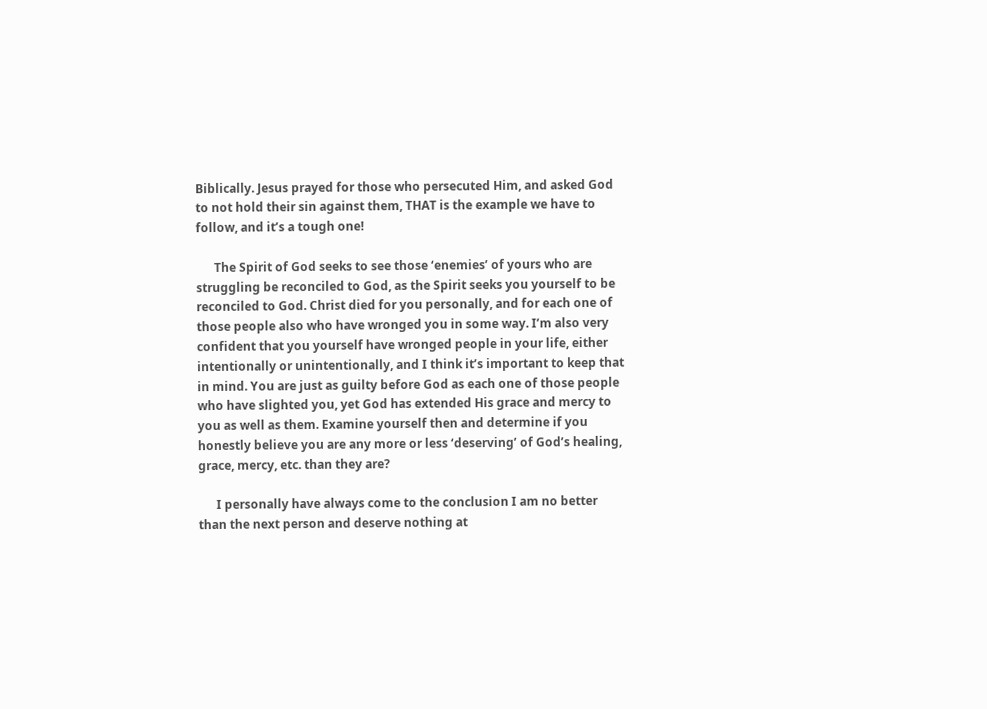Biblically. Jesus prayed for those who persecuted Him, and asked God to not hold their sin against them, THAT is the example we have to follow, and it’s a tough one!

      The Spirit of God seeks to see those ‘enemies’ of yours who are struggling be reconciled to God, as the Spirit seeks you yourself to be reconciled to God. Christ died for you personally, and for each one of those people also who have wronged you in some way. I’m also very confident that you yourself have wronged people in your life, either intentionally or unintentionally, and I think it’s important to keep that in mind. You are just as guilty before God as each one of those people who have slighted you, yet God has extended His grace and mercy to you as well as them. Examine yourself then and determine if you honestly believe you are any more or less ‘deserving’ of God’s healing, grace, mercy, etc. than they are?

      I personally have always come to the conclusion I am no better than the next person and deserve nothing at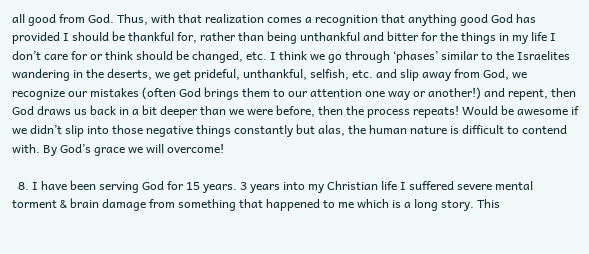all good from God. Thus, with that realization comes a recognition that anything good God has provided I should be thankful for, rather than being unthankful and bitter for the things in my life I don’t care for or think should be changed, etc. I think we go through ‘phases’ similar to the Israelites wandering in the deserts, we get prideful, unthankful, selfish, etc. and slip away from God, we recognize our mistakes (often God brings them to our attention one way or another!) and repent, then God draws us back in a bit deeper than we were before, then the process repeats! Would be awesome if we didn’t slip into those negative things constantly but alas, the human nature is difficult to contend with. By God’s grace we will overcome!

  8. I have been serving God for 15 years. 3 years into my Christian life I suffered severe mental torment & brain damage from something that happened to me which is a long story. This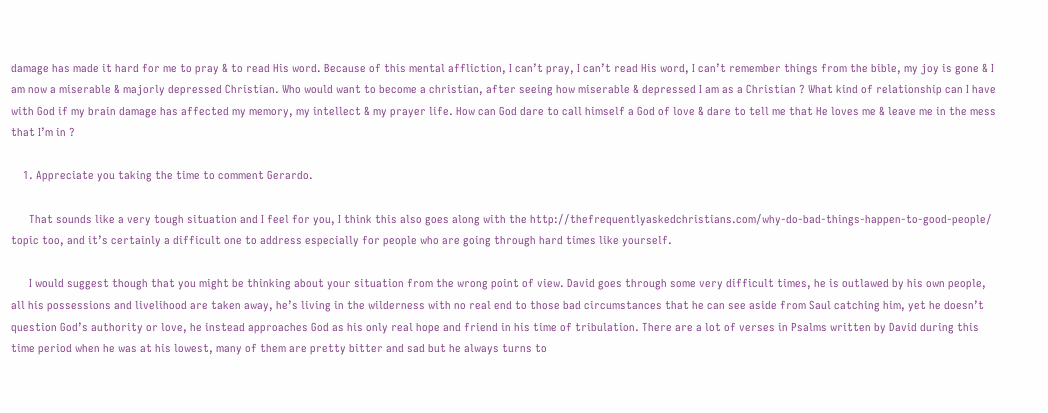damage has made it hard for me to pray & to read His word. Because of this mental affliction, I can’t pray, I can’t read His word, I can’t remember things from the bible, my joy is gone & I am now a miserable & majorly depressed Christian. Who would want to become a christian, after seeing how miserable & depressed I am as a Christian ? What kind of relationship can I have with God if my brain damage has affected my memory, my intellect & my prayer life. How can God dare to call himself a God of love & dare to tell me that He loves me & leave me in the mess that I’m in ?

    1. Appreciate you taking the time to comment Gerardo.

      That sounds like a very tough situation and I feel for you, I think this also goes along with the http://thefrequentlyaskedchristians.com/why-do-bad-things-happen-to-good-people/ topic too, and it’s certainly a difficult one to address especially for people who are going through hard times like yourself.

      I would suggest though that you might be thinking about your situation from the wrong point of view. David goes through some very difficult times, he is outlawed by his own people, all his possessions and livelihood are taken away, he’s living in the wilderness with no real end to those bad circumstances that he can see aside from Saul catching him, yet he doesn’t question God’s authority or love, he instead approaches God as his only real hope and friend in his time of tribulation. There are a lot of verses in Psalms written by David during this time period when he was at his lowest, many of them are pretty bitter and sad but he always turns to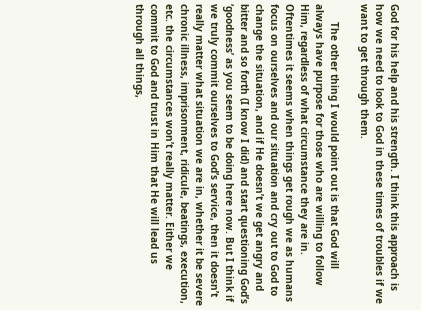God for his help and his strength. I think this approach is how we need to look to God in these times of troubles if we want to get through them.

      The other thing I would point out is that God will always have purpose for those who are willing to follow Him, regardless of what circumstance they are in. Oftentimes it seems when things get rough we as humans focus on ourselves and our situation and cry out to God to change the situation, and if He doesn’t we get angry and bitter and so forth (I know I did) and start questioning God’s ‘goodness’ as you seem to be doing here now. But I think if we truly commit ourselves to God’s service, then it doesn’t really matter what situation we are in, whether it be severe chronic illness, imprisonment, ridicule, beatings, execution, etc. the circumstances won’t really matter. Either we commit to God and trust in Him that He will lead us through all things,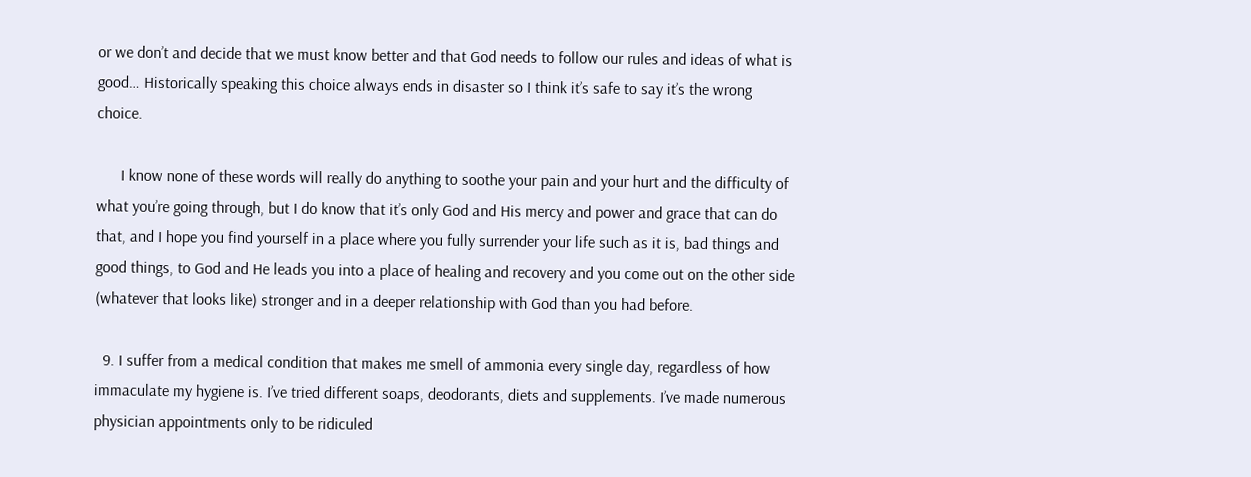or we don’t and decide that we must know better and that God needs to follow our rules and ideas of what is good… Historically speaking this choice always ends in disaster so I think it’s safe to say it’s the wrong choice.

      I know none of these words will really do anything to soothe your pain and your hurt and the difficulty of what you’re going through, but I do know that it’s only God and His mercy and power and grace that can do that, and I hope you find yourself in a place where you fully surrender your life such as it is, bad things and good things, to God and He leads you into a place of healing and recovery and you come out on the other side (whatever that looks like) stronger and in a deeper relationship with God than you had before.

  9. I suffer from a medical condition that makes me smell of ammonia every single day, regardless of how immaculate my hygiene is. I’ve tried different soaps, deodorants, diets and supplements. I’ve made numerous physician appointments only to be ridiculed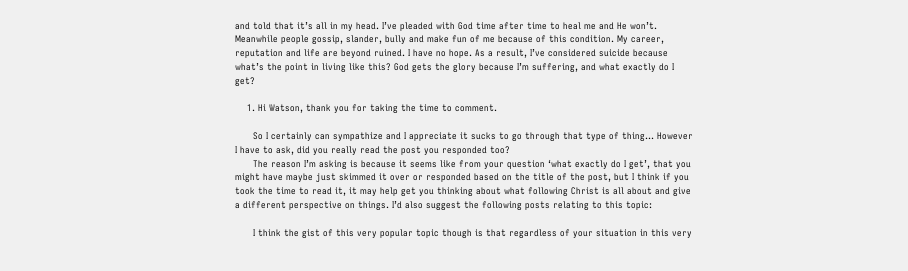and told that it’s all in my head. I’ve pleaded with God time after time to heal me and He won’t. Meanwhile people gossip, slander, bully and make fun of me because of this condition. My career, reputation and life are beyond ruined. I have no hope. As a result, I’ve considered suicide because what’s the point in living like this? God gets the glory because I’m suffering, and what exactly do I get?

    1. Hi Watson, thank you for taking the time to comment.

      So I certainly can sympathize and I appreciate it sucks to go through that type of thing… However I have to ask, did you really read the post you responded too?
      The reason I’m asking is because it seems like from your question ‘what exactly do I get’, that you might have maybe just skimmed it over or responded based on the title of the post, but I think if you took the time to read it, it may help get you thinking about what following Christ is all about and give a different perspective on things. I’d also suggest the following posts relating to this topic:

      I think the gist of this very popular topic though is that regardless of your situation in this very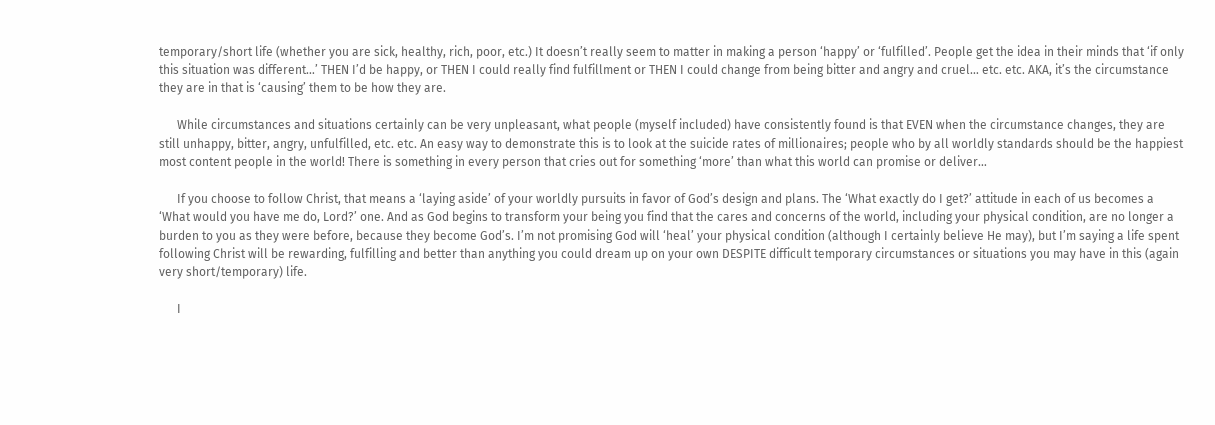temporary/short life (whether you are sick, healthy, rich, poor, etc.) It doesn’t really seem to matter in making a person ‘happy’ or ‘fulfilled’. People get the idea in their minds that ‘if only this situation was different…’ THEN I’d be happy, or THEN I could really find fulfillment or THEN I could change from being bitter and angry and cruel… etc. etc. AKA, it’s the circumstance they are in that is ‘causing’ them to be how they are.

      While circumstances and situations certainly can be very unpleasant, what people (myself included) have consistently found is that EVEN when the circumstance changes, they are still unhappy, bitter, angry, unfulfilled, etc. etc. An easy way to demonstrate this is to look at the suicide rates of millionaires; people who by all worldly standards should be the happiest most content people in the world! There is something in every person that cries out for something ‘more’ than what this world can promise or deliver…

      If you choose to follow Christ, that means a ‘laying aside’ of your worldly pursuits in favor of God’s design and plans. The ‘What exactly do I get?’ attitude in each of us becomes a ‘What would you have me do, Lord?’ one. And as God begins to transform your being you find that the cares and concerns of the world, including your physical condition, are no longer a burden to you as they were before, because they become God’s. I’m not promising God will ‘heal’ your physical condition (although I certainly believe He may), but I’m saying a life spent following Christ will be rewarding, fulfilling and better than anything you could dream up on your own DESPITE difficult temporary circumstances or situations you may have in this (again very short/temporary) life.

      I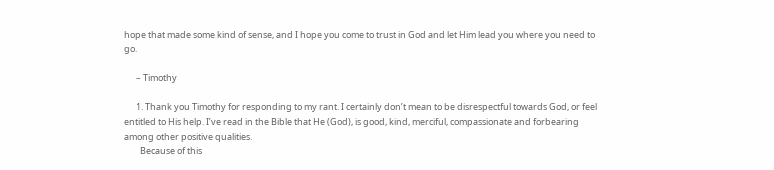hope that made some kind of sense, and I hope you come to trust in God and let Him lead you where you need to go.

      – Timothy

      1. Thank you Timothy for responding to my rant. I certainly don’t mean to be disrespectful towards God, or feel entitled to His help. I’ve read in the Bible that He (God), is good, kind, merciful, compassionate and forbearing among other positive qualities.
        Because of this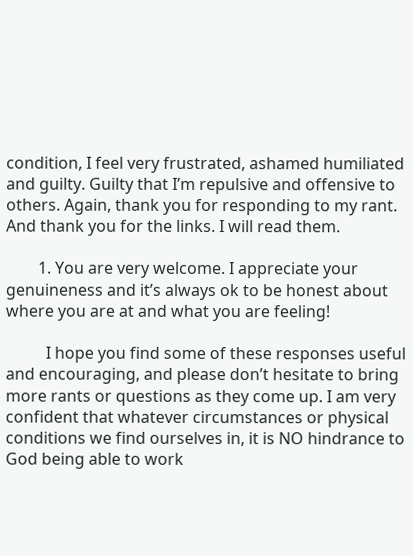condition, I feel very frustrated, ashamed humiliated and guilty. Guilty that I’m repulsive and offensive to others. Again, thank you for responding to my rant. And thank you for the links. I will read them.

        1. You are very welcome. I appreciate your genuineness and it’s always ok to be honest about where you are at and what you are feeling!

          I hope you find some of these responses useful and encouraging, and please don’t hesitate to bring more rants or questions as they come up. I am very confident that whatever circumstances or physical conditions we find ourselves in, it is NO hindrance to God being able to work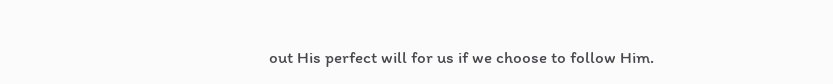out His perfect will for us if we choose to follow Him.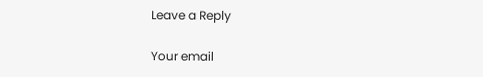Leave a Reply

Your email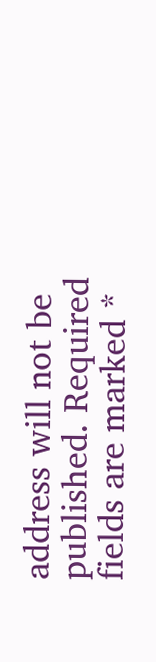address will not be published. Required fields are marked *